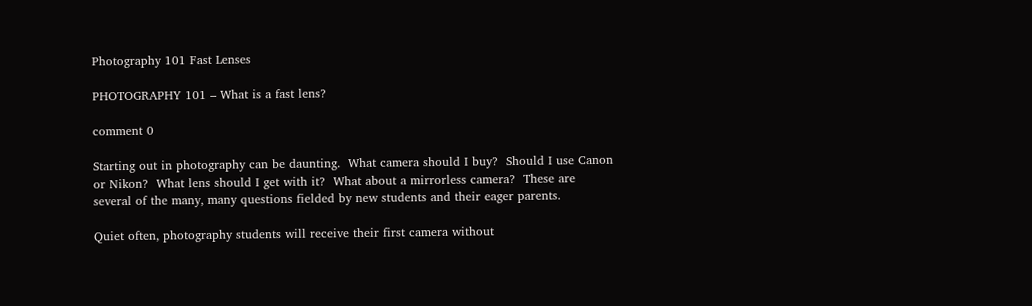Photography 101 Fast Lenses

PHOTOGRAPHY 101 – What is a fast lens?

comment 0

Starting out in photography can be daunting.  What camera should I buy?  Should I use Canon or Nikon?  What lens should I get with it?  What about a mirrorless camera?  These are several of the many, many questions fielded by new students and their eager parents.

Quiet often, photography students will receive their first camera without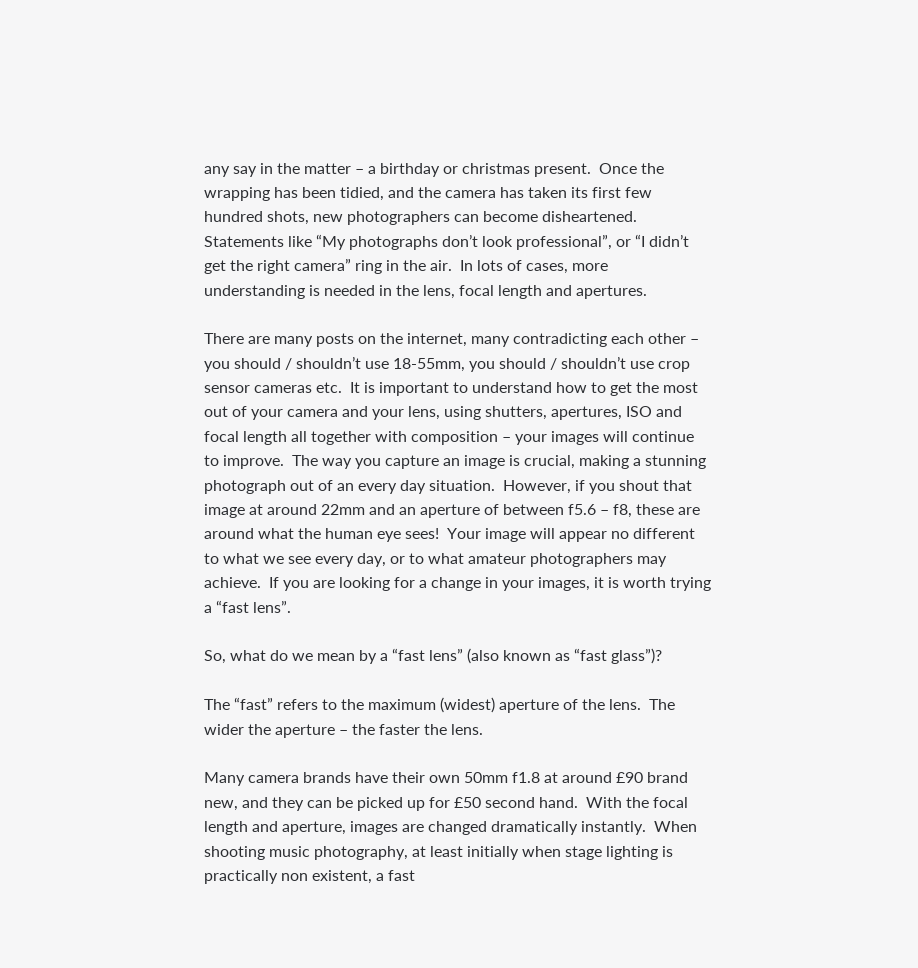any say in the matter – a birthday or christmas present.  Once the wrapping has been tidied, and the camera has taken its first few hundred shots, new photographers can become disheartened.  Statements like “My photographs don’t look professional”, or “I didn’t get the right camera” ring in the air.  In lots of cases, more understanding is needed in the lens, focal length and apertures.

There are many posts on the internet, many contradicting each other – you should / shouldn’t use 18-55mm, you should / shouldn’t use crop sensor cameras etc.  It is important to understand how to get the most out of your camera and your lens, using shutters, apertures, ISO and focal length all together with composition – your images will continue to improve.  The way you capture an image is crucial, making a stunning photograph out of an every day situation.  However, if you shout that image at around 22mm and an aperture of between f5.6 – f8, these are around what the human eye sees!  Your image will appear no different to what we see every day, or to what amateur photographers may achieve.  If you are looking for a change in your images, it is worth trying a “fast lens”.

So, what do we mean by a “fast lens” (also known as “fast glass”)?

The “fast” refers to the maximum (widest) aperture of the lens.  The wider the aperture – the faster the lens.

Many camera brands have their own 50mm f1.8 at around £90 brand new, and they can be picked up for £50 second hand.  With the focal length and aperture, images are changed dramatically instantly.  When shooting music photography, at least initially when stage lighting is practically non existent, a fast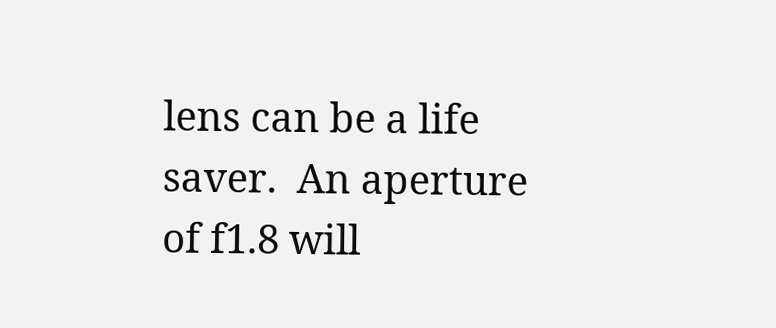lens can be a life saver.  An aperture of f1.8 will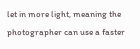let in more light, meaning the photographer can use a faster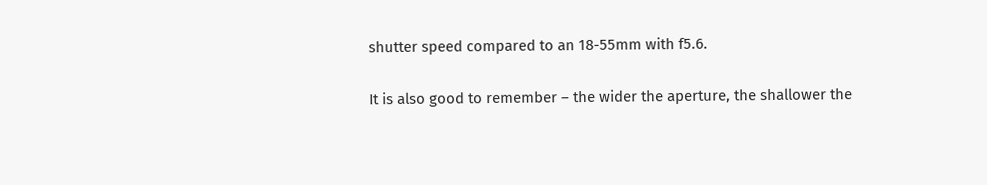shutter speed compared to an 18-55mm with f5.6.

It is also good to remember – the wider the aperture, the shallower the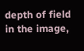depth of field in the image,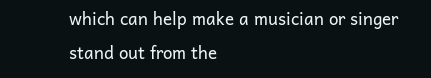which can help make a musician or singer stand out from the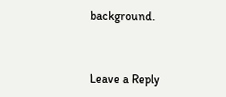background.


Leave a Reply